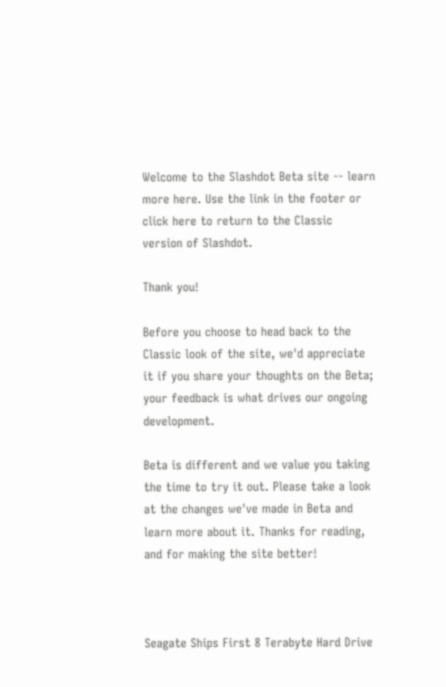Welcome to the Slashdot Beta site -- learn more here. Use the link in the footer or click here to return to the Classic version of Slashdot.

Thank you!

Before you choose to head back to the Classic look of the site, we'd appreciate it if you share your thoughts on the Beta; your feedback is what drives our ongoing development.

Beta is different and we value you taking the time to try it out. Please take a look at the changes we've made in Beta and  learn more about it. Thanks for reading, and for making the site better!



Seagate Ships First 8 Terabyte Hard Drive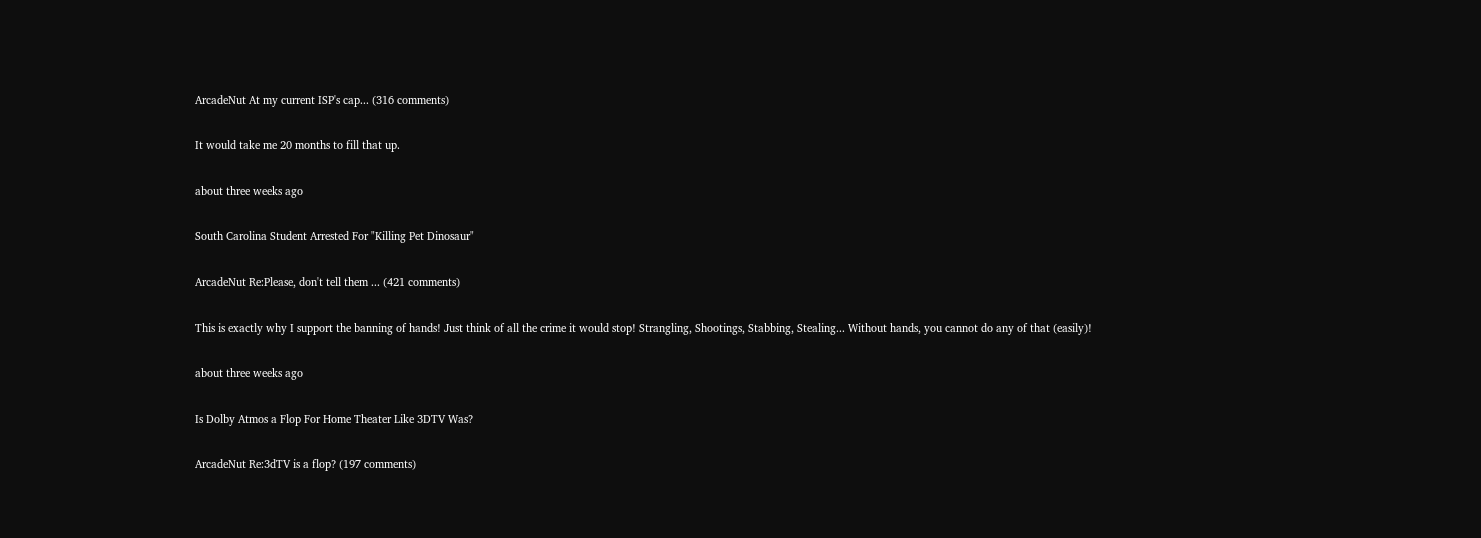ArcadeNut At my current ISP's cap... (316 comments)

It would take me 20 months to fill that up.

about three weeks ago

South Carolina Student Arrested For "Killing Pet Dinosaur"

ArcadeNut Re:Please, don't tell them ... (421 comments)

This is exactly why I support the banning of hands! Just think of all the crime it would stop! Strangling, Shootings, Stabbing, Stealing... Without hands, you cannot do any of that (easily)!

about three weeks ago

Is Dolby Atmos a Flop For Home Theater Like 3DTV Was?

ArcadeNut Re:3dTV is a flop? (197 comments)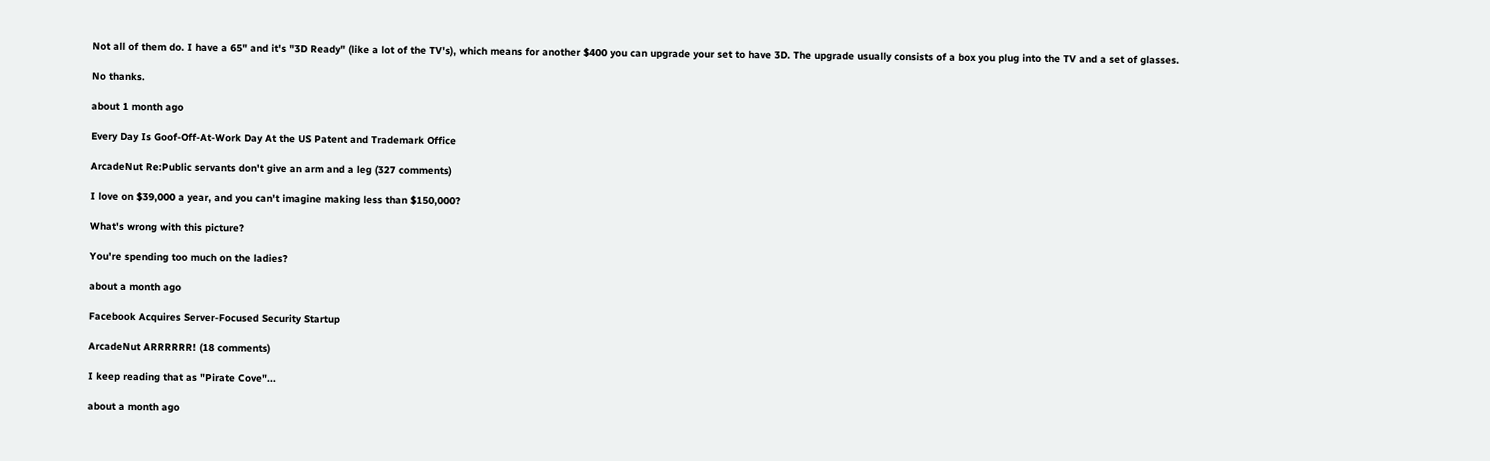Not all of them do. I have a 65" and it's "3D Ready" (like a lot of the TV's), which means for another $400 you can upgrade your set to have 3D. The upgrade usually consists of a box you plug into the TV and a set of glasses.

No thanks.

about 1 month ago

Every Day Is Goof-Off-At-Work Day At the US Patent and Trademark Office

ArcadeNut Re:Public servants don't give an arm and a leg (327 comments)

I love on $39,000 a year, and you can't imagine making less than $150,000?

What's wrong with this picture?

You're spending too much on the ladies?

about a month ago

Facebook Acquires Server-Focused Security Startup

ArcadeNut ARRRRRR! (18 comments)

I keep reading that as "Pirate Cove"...

about a month ago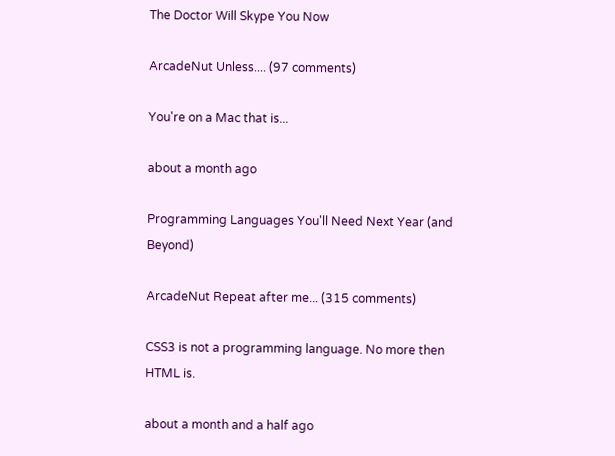The Doctor Will Skype You Now

ArcadeNut Unless.... (97 comments)

You're on a Mac that is...

about a month ago

Programming Languages You'll Need Next Year (and Beyond)

ArcadeNut Repeat after me... (315 comments)

CSS3 is not a programming language. No more then HTML is.

about a month and a half ago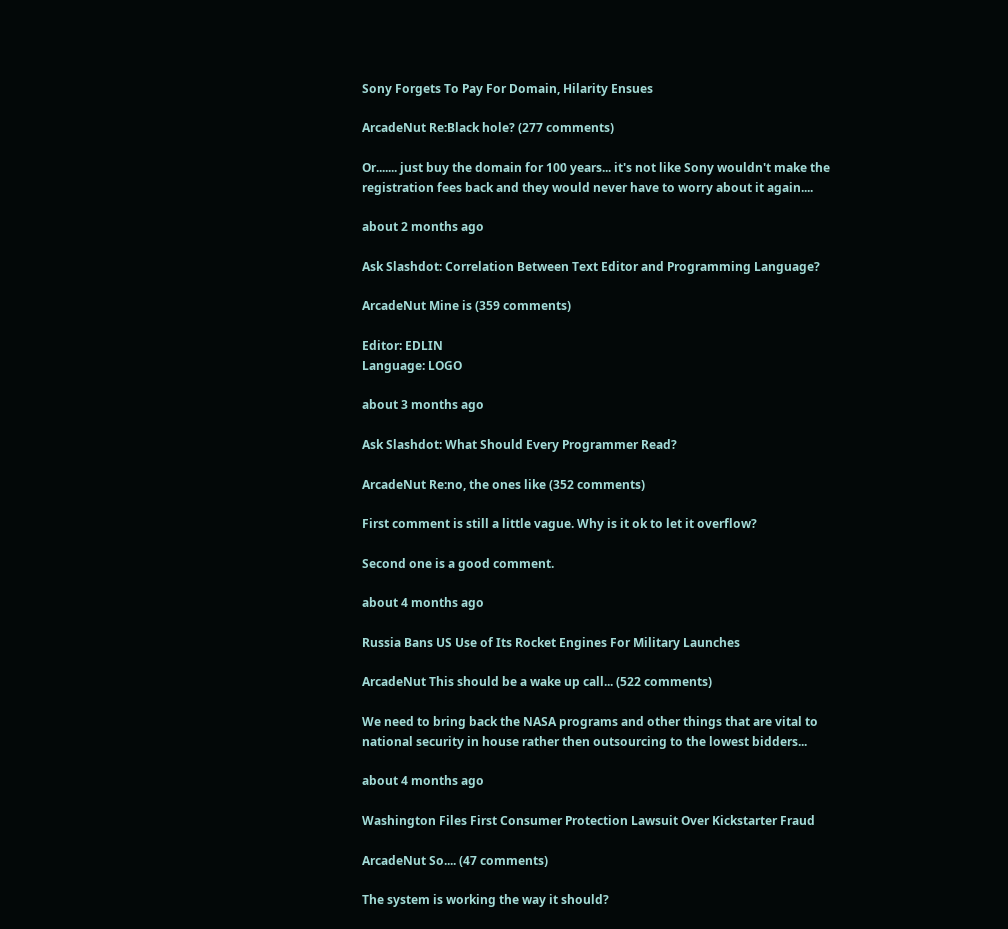Sony Forgets To Pay For Domain, Hilarity Ensues

ArcadeNut Re:Black hole? (277 comments)

Or....... just buy the domain for 100 years... it's not like Sony wouldn't make the registration fees back and they would never have to worry about it again....

about 2 months ago

Ask Slashdot: Correlation Between Text Editor and Programming Language?

ArcadeNut Mine is (359 comments)

Editor: EDLIN
Language: LOGO

about 3 months ago

Ask Slashdot: What Should Every Programmer Read?

ArcadeNut Re:no, the ones like (352 comments)

First comment is still a little vague. Why is it ok to let it overflow?

Second one is a good comment.

about 4 months ago

Russia Bans US Use of Its Rocket Engines For Military Launches

ArcadeNut This should be a wake up call... (522 comments)

We need to bring back the NASA programs and other things that are vital to national security in house rather then outsourcing to the lowest bidders...

about 4 months ago

Washington Files First Consumer Protection Lawsuit Over Kickstarter Fraud

ArcadeNut So.... (47 comments)

The system is working the way it should?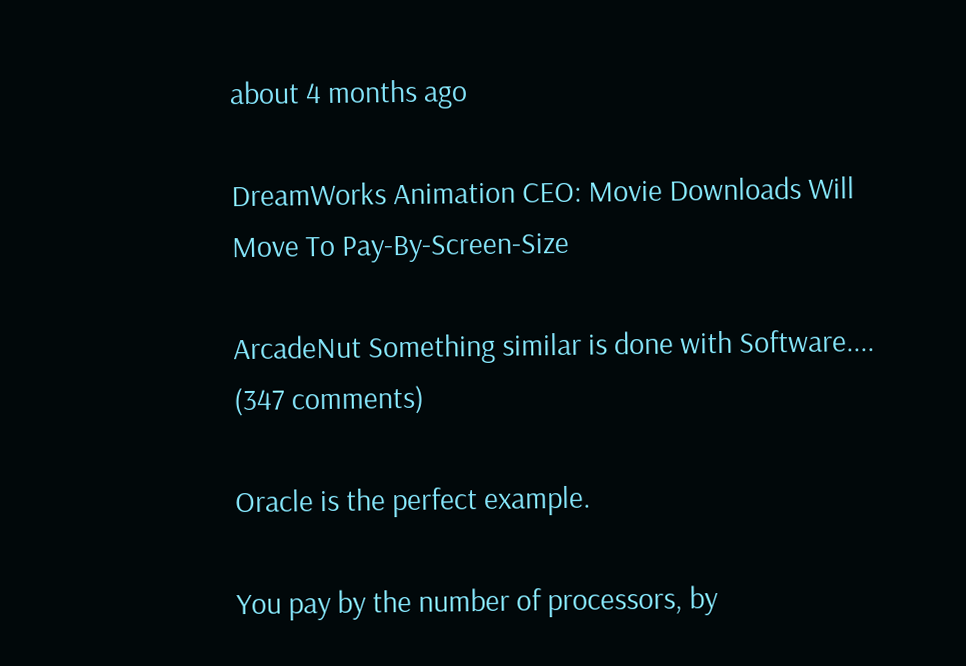about 4 months ago

DreamWorks Animation CEO: Movie Downloads Will Move To Pay-By-Screen-Size

ArcadeNut Something similar is done with Software.... (347 comments)

Oracle is the perfect example.

You pay by the number of processors, by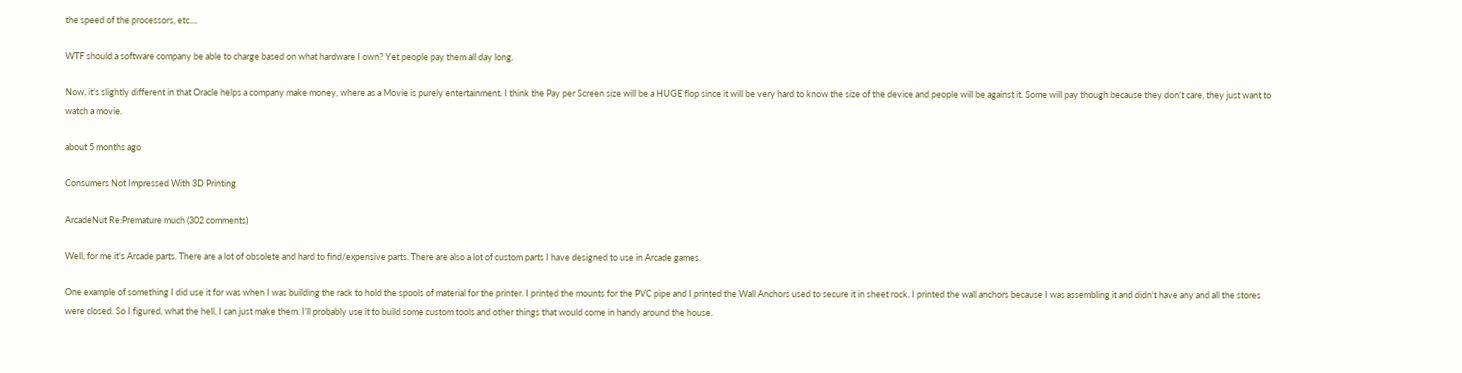the speed of the processors, etc....

WTF should a software company be able to charge based on what hardware I own? Yet people pay them all day long.

Now, it's slightly different in that Oracle helps a company make money, where as a Movie is purely entertainment. I think the Pay per Screen size will be a HUGE flop since it will be very hard to know the size of the device and people will be against it. Some will pay though because they don't care, they just want to watch a movie.

about 5 months ago

Consumers Not Impressed With 3D Printing

ArcadeNut Re:Premature much (302 comments)

Well, for me it's Arcade parts. There are a lot of obsolete and hard to find/expensive parts. There are also a lot of custom parts I have designed to use in Arcade games.

One example of something I did use it for was when I was building the rack to hold the spools of material for the printer. I printed the mounts for the PVC pipe and I printed the Wall Anchors used to secure it in sheet rock. I printed the wall anchors because I was assembling it and didn't have any and all the stores were closed. So I figured, what the hell, I can just make them. I'll probably use it to build some custom tools and other things that would come in handy around the house.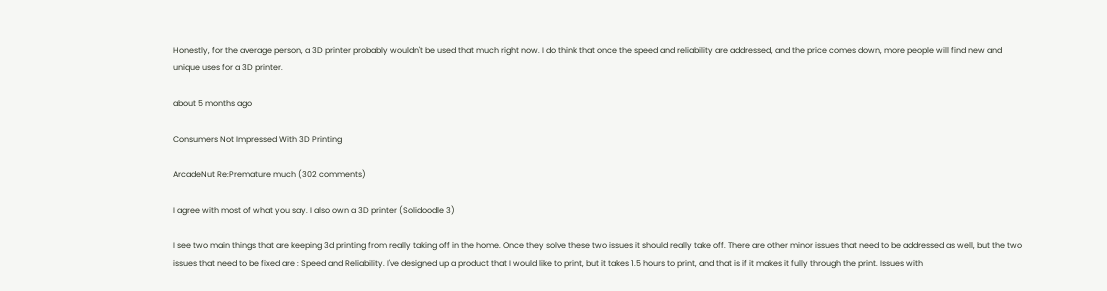Honestly, for the average person, a 3D printer probably wouldn't be used that much right now. I do think that once the speed and reliability are addressed, and the price comes down, more people will find new and unique uses for a 3D printer.

about 5 months ago

Consumers Not Impressed With 3D Printing

ArcadeNut Re:Premature much (302 comments)

I agree with most of what you say. I also own a 3D printer (Solidoodle 3)

I see two main things that are keeping 3d printing from really taking off in the home. Once they solve these two issues it should really take off. There are other minor issues that need to be addressed as well, but the two issues that need to be fixed are : Speed and Reliability. I've designed up a product that I would like to print, but it takes 1.5 hours to print, and that is if it makes it fully through the print. Issues with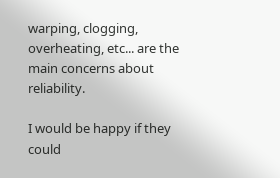warping, clogging, overheating, etc... are the main concerns about reliability.

I would be happy if they could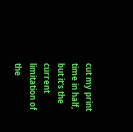cut my print time in half, but it's the current limitation of the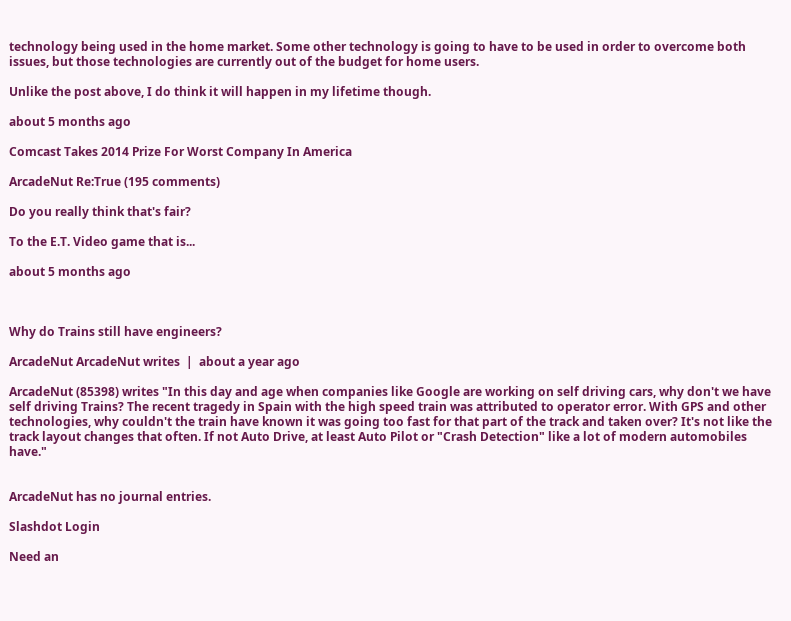technology being used in the home market. Some other technology is going to have to be used in order to overcome both issues, but those technologies are currently out of the budget for home users.

Unlike the post above, I do think it will happen in my lifetime though.

about 5 months ago

Comcast Takes 2014 Prize For Worst Company In America

ArcadeNut Re:True (195 comments)

Do you really think that's fair?

To the E.T. Video game that is...

about 5 months ago



Why do Trains still have engineers?

ArcadeNut ArcadeNut writes  |  about a year ago

ArcadeNut (85398) writes "In this day and age when companies like Google are working on self driving cars, why don't we have self driving Trains? The recent tragedy in Spain with the high speed train was attributed to operator error. With GPS and other technologies, why couldn't the train have known it was going too fast for that part of the track and taken over? It's not like the track layout changes that often. If not Auto Drive, at least Auto Pilot or "Crash Detection" like a lot of modern automobiles have."


ArcadeNut has no journal entries.

Slashdot Login

Need an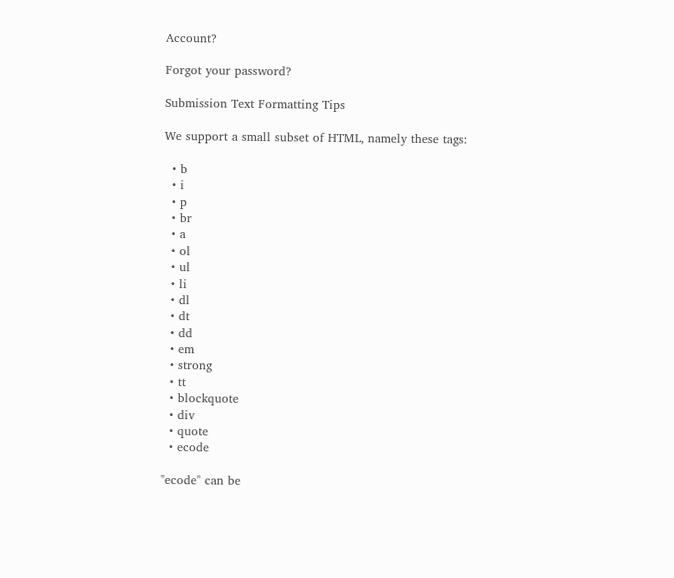Account?

Forgot your password?

Submission Text Formatting Tips

We support a small subset of HTML, namely these tags:

  • b
  • i
  • p
  • br
  • a
  • ol
  • ul
  • li
  • dl
  • dt
  • dd
  • em
  • strong
  • tt
  • blockquote
  • div
  • quote
  • ecode

"ecode" can be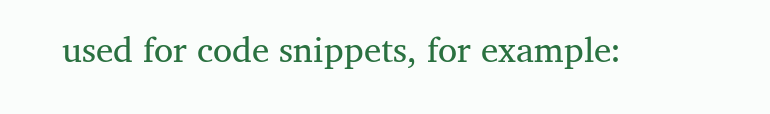used for code snippets, for example: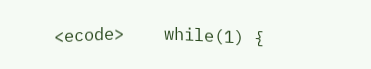<ecode>    while(1) {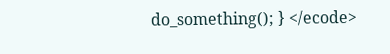do_something(); } </ecode>